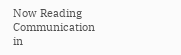Now Reading
Communication in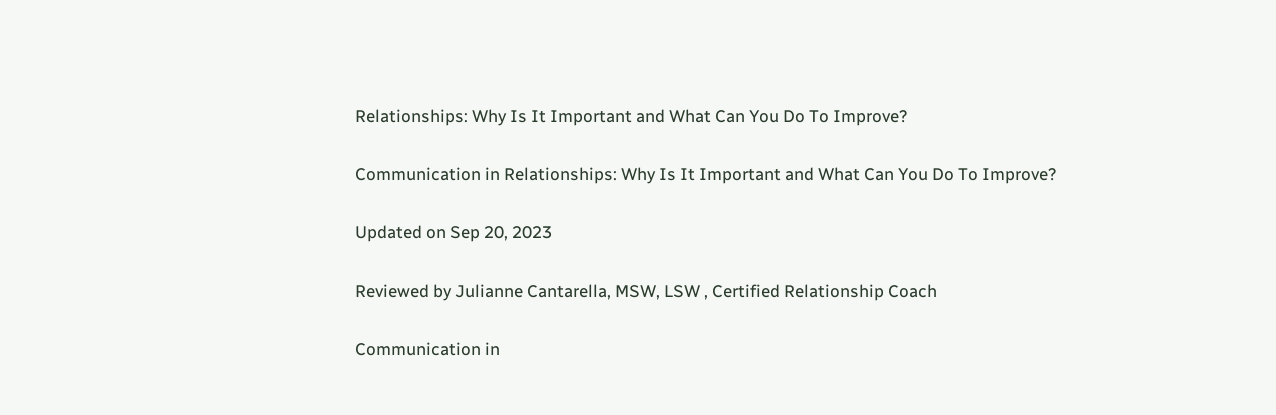Relationships: Why Is It Important and What Can You Do To Improve?

Communication in Relationships: Why Is It Important and What Can You Do To Improve?

Updated on Sep 20, 2023

Reviewed by Julianne Cantarella, MSW, LSW , Certified Relationship Coach

Communication in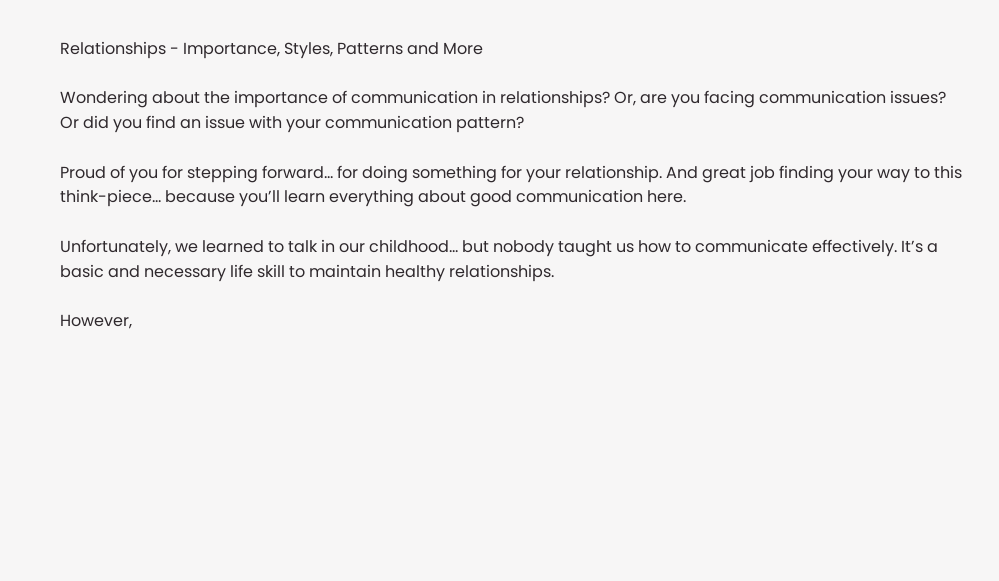Relationships - Importance, Styles, Patterns and More

Wondering about the importance of communication in relationships? Or, are you facing communication issues? Or did you find an issue with your communication pattern?

Proud of you for stepping forward… for doing something for your relationship. And great job finding your way to this think-piece… because you’ll learn everything about good communication here.

Unfortunately, we learned to talk in our childhood… but nobody taught us how to communicate effectively. It’s a basic and necessary life skill to maintain healthy relationships.

However,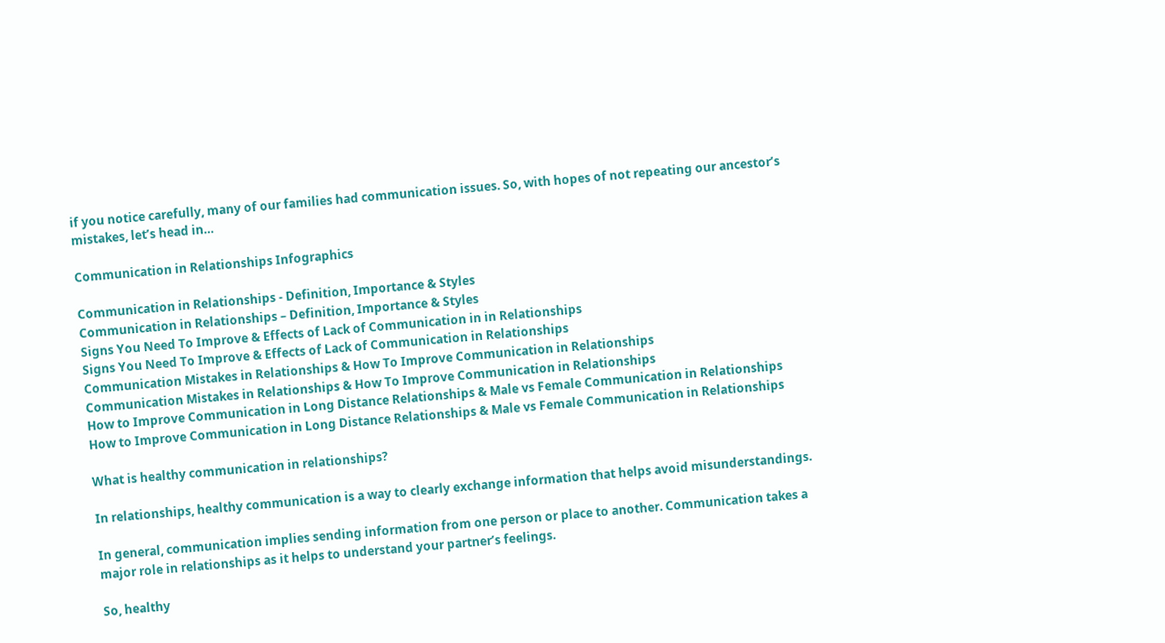if you notice carefully, many of our families had communication issues. So, with hopes of not repeating our ancestor’s mistakes, let’s head in…

Communication in Relationships Infographics

Communication in Relationships - Definition, Importance & Styles
Communication in Relationships – Definition, Importance & Styles
Signs You Need To Improve & Effects of Lack of Communication in in Relationships
Signs You Need To Improve & Effects of Lack of Communication in Relationships
Communication Mistakes in Relationships & How To Improve Communication in Relationships
Communication Mistakes in Relationships & How To Improve Communication in Relationships
How to Improve Communication in Long Distance Relationships & Male vs Female Communication in Relationships
How to Improve Communication in Long Distance Relationships & Male vs Female Communication in Relationships

What is healthy communication in relationships?

In relationships, healthy communication is a way to clearly exchange information that helps avoid misunderstandings.

In general, communication implies sending information from one person or place to another. Communication takes a major role in relationships as it helps to understand your partner’s feelings.

So, healthy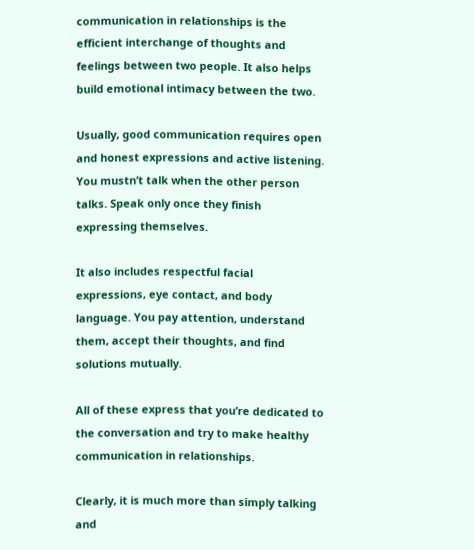communication in relationships is the efficient interchange of thoughts and feelings between two people. It also helps build emotional intimacy between the two.

Usually, good communication requires open and honest expressions and active listening. You mustn’t talk when the other person talks. Speak only once they finish expressing themselves.

It also includes respectful facial expressions, eye contact, and body language. You pay attention, understand them, accept their thoughts, and find solutions mutually.

All of these express that you’re dedicated to the conversation and try to make healthy communication in relationships.

Clearly, it is much more than simply talking and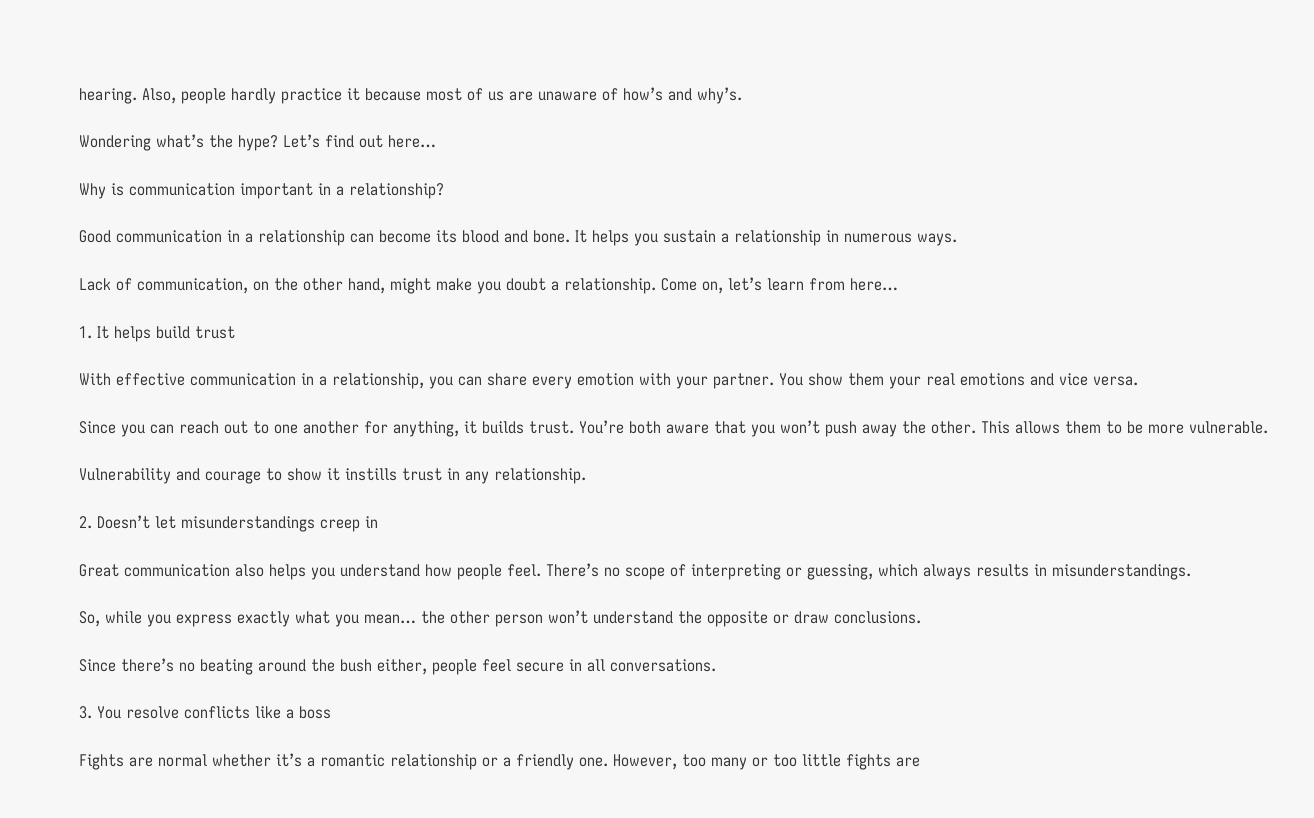hearing. Also, people hardly practice it because most of us are unaware of how’s and why’s.

Wondering what’s the hype? Let’s find out here…

Why is communication important in a relationship?

Good communication in a relationship can become its blood and bone. It helps you sustain a relationship in numerous ways.

Lack of communication, on the other hand, might make you doubt a relationship. Come on, let’s learn from here…

1. It helps build trust

With effective communication in a relationship, you can share every emotion with your partner. You show them your real emotions and vice versa.

Since you can reach out to one another for anything, it builds trust. You’re both aware that you won’t push away the other. This allows them to be more vulnerable.

Vulnerability and courage to show it instills trust in any relationship.

2. Doesn’t let misunderstandings creep in

Great communication also helps you understand how people feel. There’s no scope of interpreting or guessing, which always results in misunderstandings.

So, while you express exactly what you mean… the other person won’t understand the opposite or draw conclusions.

Since there’s no beating around the bush either, people feel secure in all conversations.

3. You resolve conflicts like a boss

Fights are normal whether it’s a romantic relationship or a friendly one. However, too many or too little fights are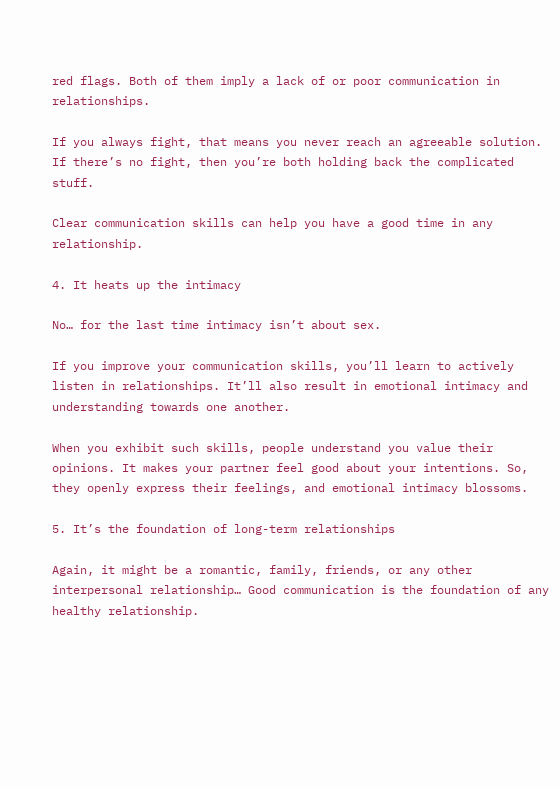red flags. Both of them imply a lack of or poor communication in relationships.

If you always fight, that means you never reach an agreeable solution. If there’s no fight, then you’re both holding back the complicated stuff.

Clear communication skills can help you have a good time in any relationship.

4. It heats up the intimacy

No… for the last time intimacy isn’t about sex.

If you improve your communication skills, you’ll learn to actively listen in relationships. It’ll also result in emotional intimacy and understanding towards one another.

When you exhibit such skills, people understand you value their opinions. It makes your partner feel good about your intentions. So, they openly express their feelings, and emotional intimacy blossoms.

5. It’s the foundation of long-term relationships

Again, it might be a romantic, family, friends, or any other interpersonal relationship… Good communication is the foundation of any healthy relationship.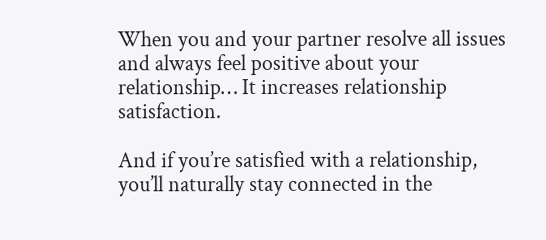When you and your partner resolve all issues and always feel positive about your relationship… It increases relationship satisfaction.

And if you’re satisfied with a relationship, you’ll naturally stay connected in the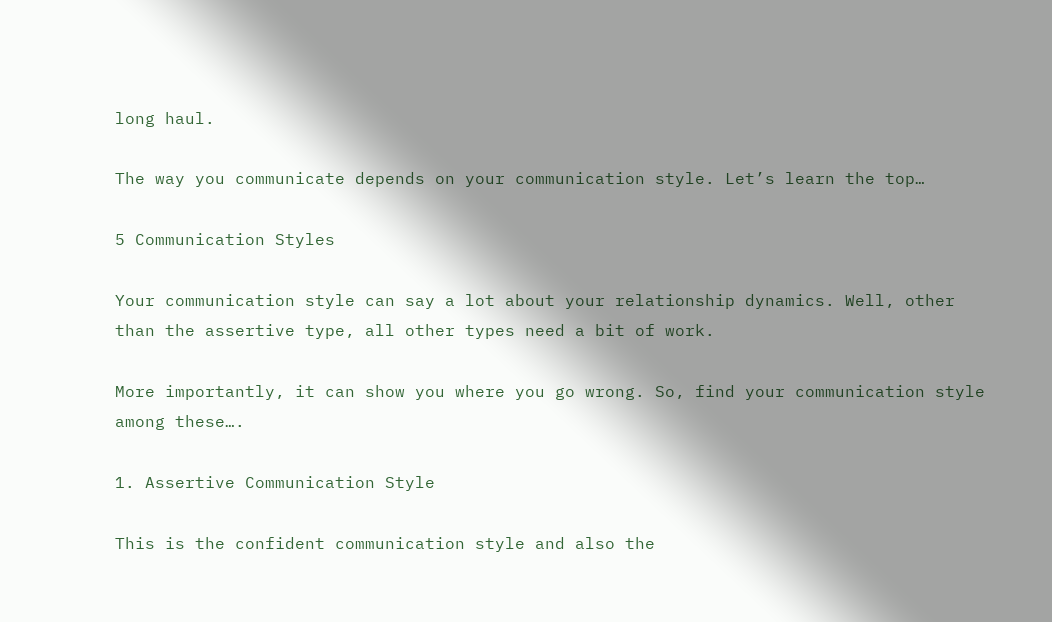long haul.

The way you communicate depends on your communication style. Let’s learn the top…

5 Communication Styles

Your communication style can say a lot about your relationship dynamics. Well, other than the assertive type, all other types need a bit of work.

More importantly, it can show you where you go wrong. So, find your communication style among these….

1. Assertive Communication Style

This is the confident communication style and also the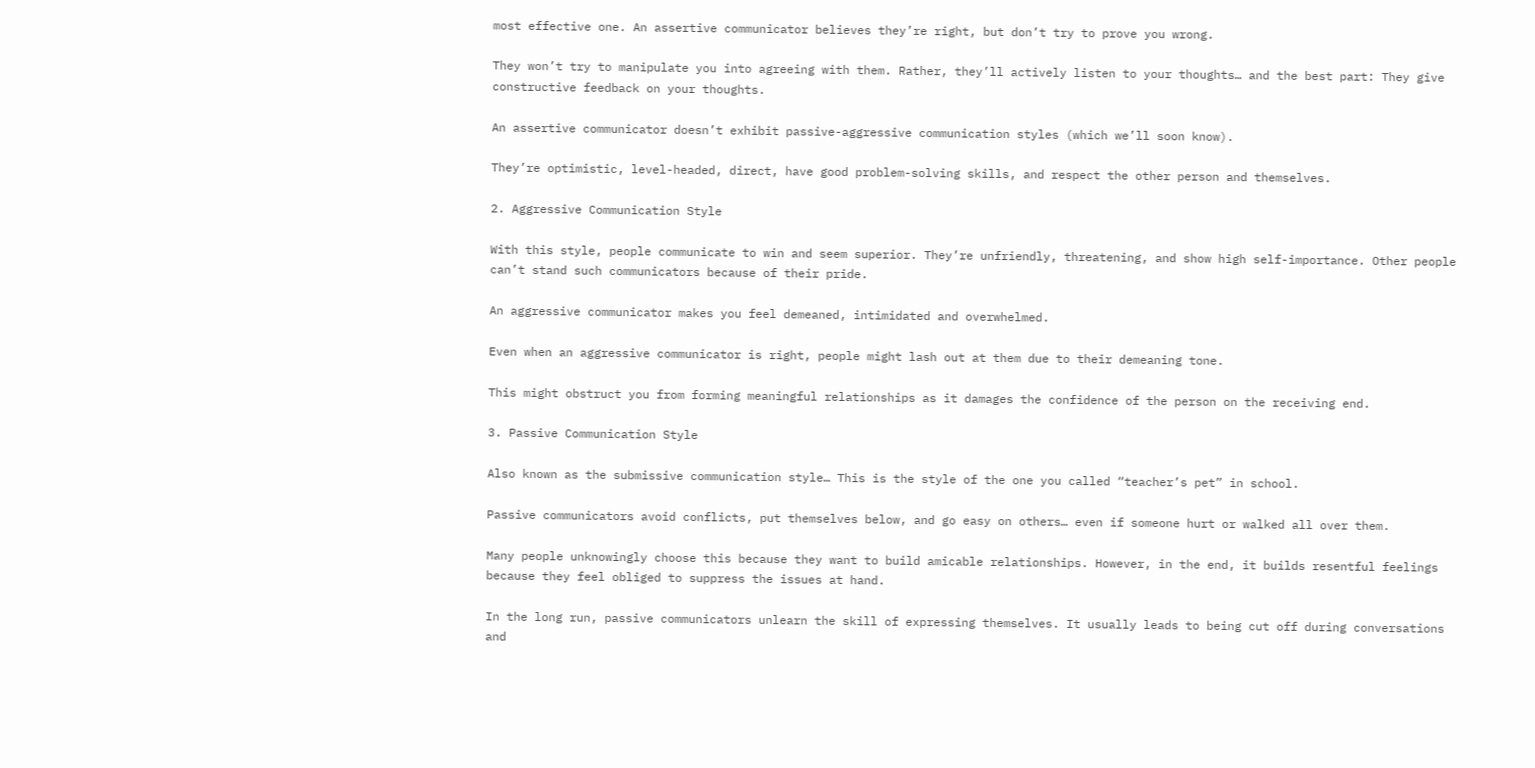most effective one. An assertive communicator believes they’re right, but don’t try to prove you wrong.

They won’t try to manipulate you into agreeing with them. Rather, they’ll actively listen to your thoughts… and the best part: They give constructive feedback on your thoughts.

An assertive communicator doesn’t exhibit passive-aggressive communication styles (which we’ll soon know).

They’re optimistic, level-headed, direct, have good problem-solving skills, and respect the other person and themselves.

2. Aggressive Communication Style

With this style, people communicate to win and seem superior. They’re unfriendly, threatening, and show high self-importance. Other people can’t stand such communicators because of their pride.

An aggressive communicator makes you feel demeaned, intimidated and overwhelmed.

Even when an aggressive communicator is right, people might lash out at them due to their demeaning tone.

This might obstruct you from forming meaningful relationships as it damages the confidence of the person on the receiving end.

3. Passive Communication Style

Also known as the submissive communication style… This is the style of the one you called “teacher’s pet” in school.

Passive communicators avoid conflicts, put themselves below, and go easy on others… even if someone hurt or walked all over them.

Many people unknowingly choose this because they want to build amicable relationships. However, in the end, it builds resentful feelings because they feel obliged to suppress the issues at hand.

In the long run, passive communicators unlearn the skill of expressing themselves. It usually leads to being cut off during conversations and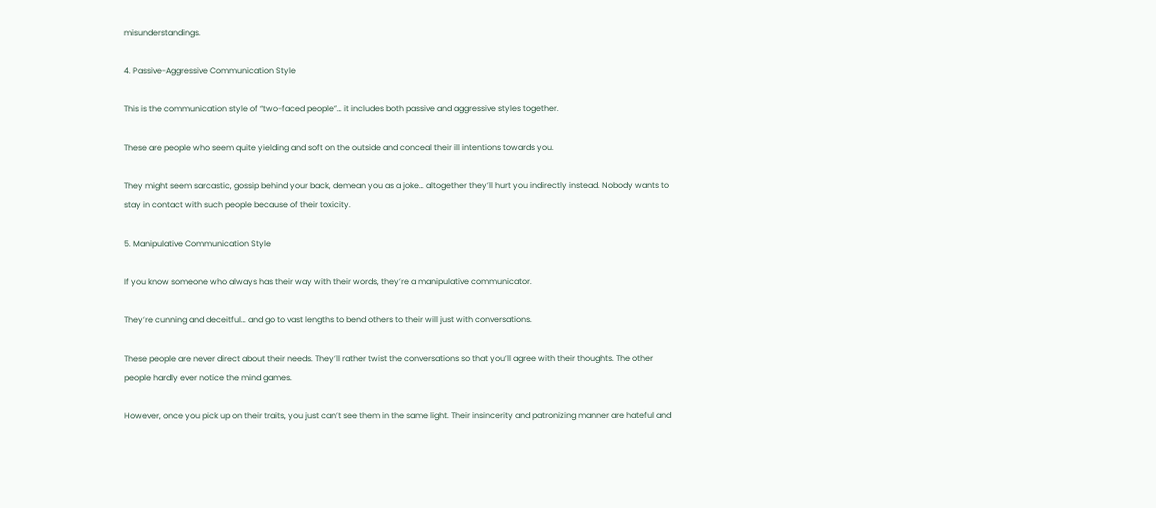misunderstandings.

4. Passive-Aggressive Communication Style

This is the communication style of “two-faced people”… it includes both passive and aggressive styles together.

These are people who seem quite yielding and soft on the outside and conceal their ill intentions towards you.

They might seem sarcastic, gossip behind your back, demean you as a joke… altogether they’ll hurt you indirectly instead. Nobody wants to stay in contact with such people because of their toxicity.

5. Manipulative Communication Style

If you know someone who always has their way with their words, they’re a manipulative communicator.

They’re cunning and deceitful… and go to vast lengths to bend others to their will just with conversations.

These people are never direct about their needs. They’ll rather twist the conversations so that you’ll agree with their thoughts. The other people hardly ever notice the mind games.

However, once you pick up on their traits, you just can’t see them in the same light. Their insincerity and patronizing manner are hateful and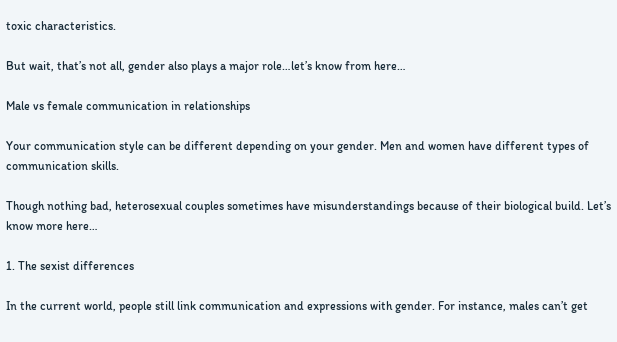toxic characteristics.

But wait, that’s not all, gender also plays a major role…let’s know from here…

Male vs female communication in relationships

Your communication style can be different depending on your gender. Men and women have different types of communication skills.

Though nothing bad, heterosexual couples sometimes have misunderstandings because of their biological build. Let’s know more here…

1. The sexist differences

In the current world, people still link communication and expressions with gender. For instance, males can’t get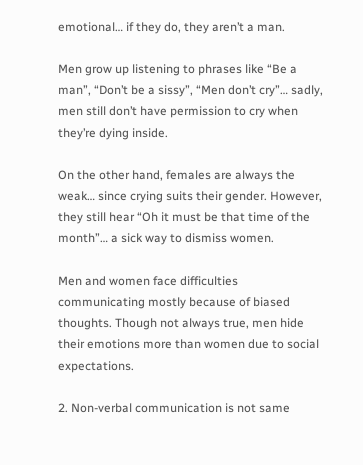emotional… if they do, they aren’t a man.

Men grow up listening to phrases like “Be a man”, “Don’t be a sissy”, “Men don’t cry”… sadly, men still don’t have permission to cry when they’re dying inside.

On the other hand, females are always the weak… since crying suits their gender. However, they still hear “Oh it must be that time of the month”… a sick way to dismiss women.

Men and women face difficulties communicating mostly because of biased thoughts. Though not always true, men hide their emotions more than women due to social expectations.

2. Non-verbal communication is not same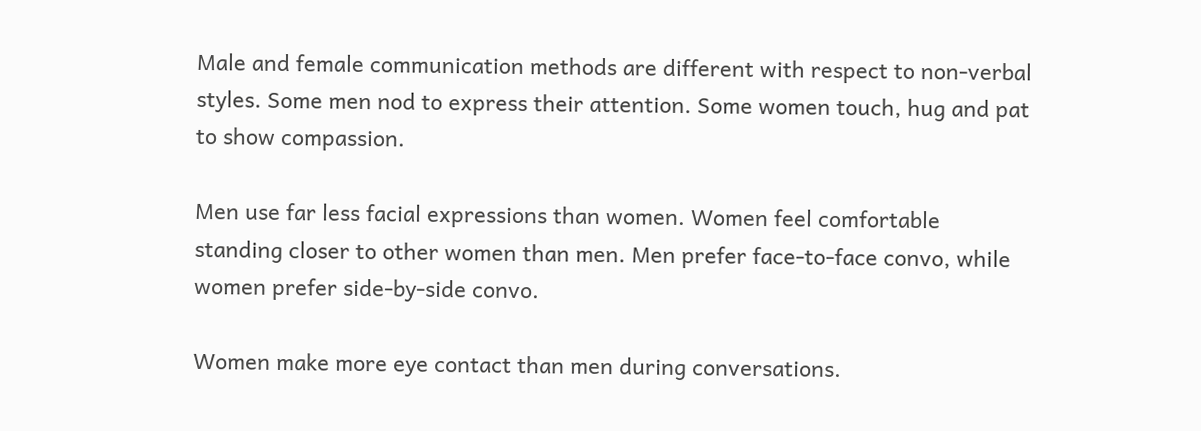Male and female communication methods are different with respect to non-verbal styles. Some men nod to express their attention. Some women touch, hug and pat to show compassion.

Men use far less facial expressions than women. Women feel comfortable standing closer to other women than men. Men prefer face-to-face convo, while women prefer side-by-side convo.

Women make more eye contact than men during conversations.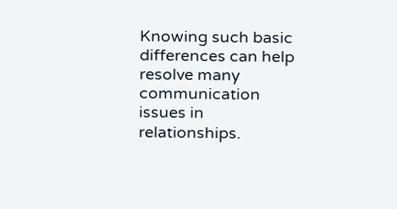Knowing such basic differences can help resolve many communication issues in relationships.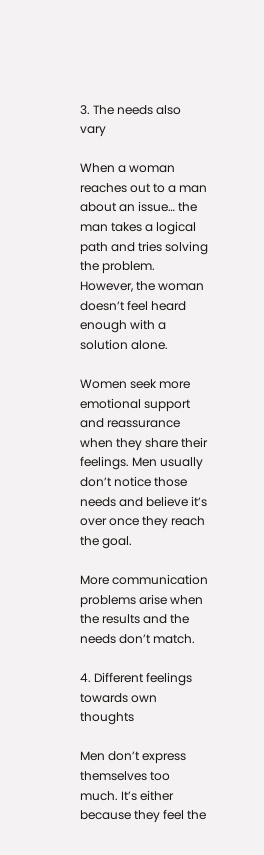3. The needs also vary

When a woman reaches out to a man about an issue… the man takes a logical path and tries solving the problem. However, the woman doesn’t feel heard enough with a solution alone.

Women seek more emotional support and reassurance when they share their feelings. Men usually don’t notice those needs and believe it’s over once they reach the goal.

More communication problems arise when the results and the needs don’t match.

4. Different feelings towards own thoughts

Men don’t express themselves too much. It’s either because they feel the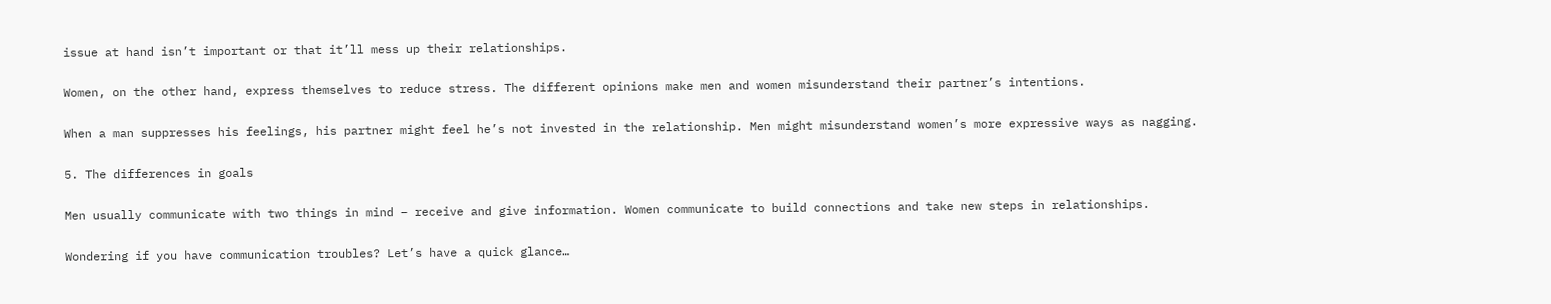issue at hand isn’t important or that it’ll mess up their relationships.

Women, on the other hand, express themselves to reduce stress. The different opinions make men and women misunderstand their partner’s intentions.

When a man suppresses his feelings, his partner might feel he’s not invested in the relationship. Men might misunderstand women’s more expressive ways as nagging.

5. The differences in goals

Men usually communicate with two things in mind – receive and give information. Women communicate to build connections and take new steps in relationships.

Wondering if you have communication troubles? Let’s have a quick glance…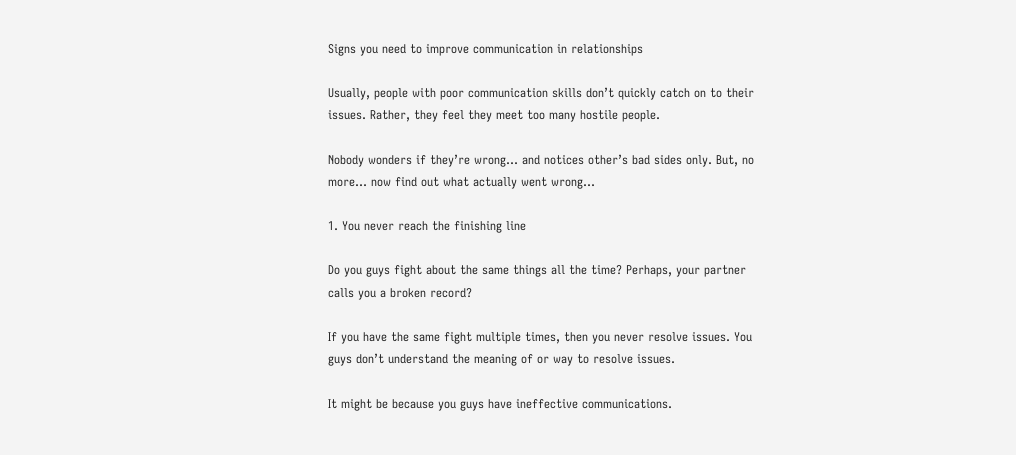Signs you need to improve communication in relationships

Usually, people with poor communication skills don’t quickly catch on to their issues. Rather, they feel they meet too many hostile people.

Nobody wonders if they’re wrong… and notices other’s bad sides only. But, no more… now find out what actually went wrong…

1. You never reach the finishing line

Do you guys fight about the same things all the time? Perhaps, your partner calls you a broken record?

If you have the same fight multiple times, then you never resolve issues. You guys don’t understand the meaning of or way to resolve issues.

It might be because you guys have ineffective communications.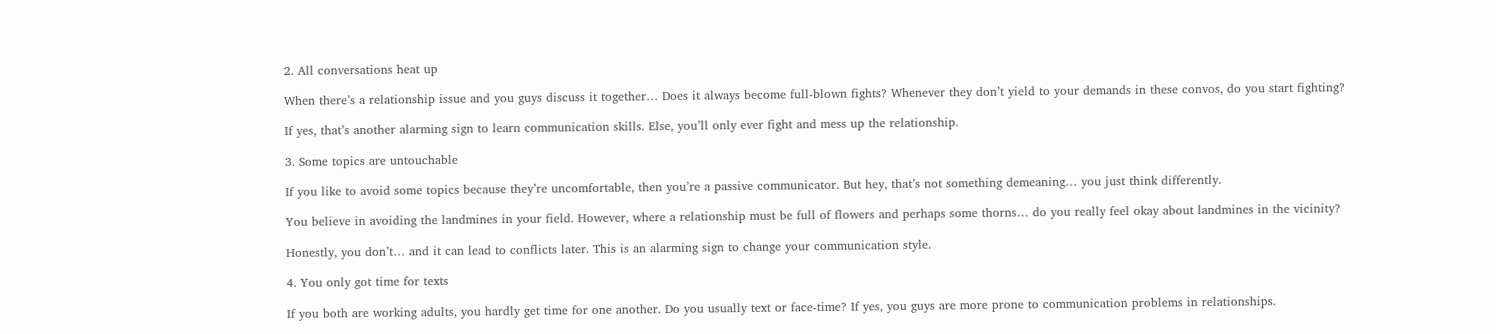2. All conversations heat up

When there’s a relationship issue and you guys discuss it together… Does it always become full-blown fights? Whenever they don’t yield to your demands in these convos, do you start fighting?

If yes, that’s another alarming sign to learn communication skills. Else, you’ll only ever fight and mess up the relationship.

3. Some topics are untouchable

If you like to avoid some topics because they’re uncomfortable, then you’re a passive communicator. But hey, that’s not something demeaning… you just think differently.

You believe in avoiding the landmines in your field. However, where a relationship must be full of flowers and perhaps some thorns… do you really feel okay about landmines in the vicinity?

Honestly, you don’t… and it can lead to conflicts later. This is an alarming sign to change your communication style.

4. You only got time for texts

If you both are working adults, you hardly get time for one another. Do you usually text or face-time? If yes, you guys are more prone to communication problems in relationships.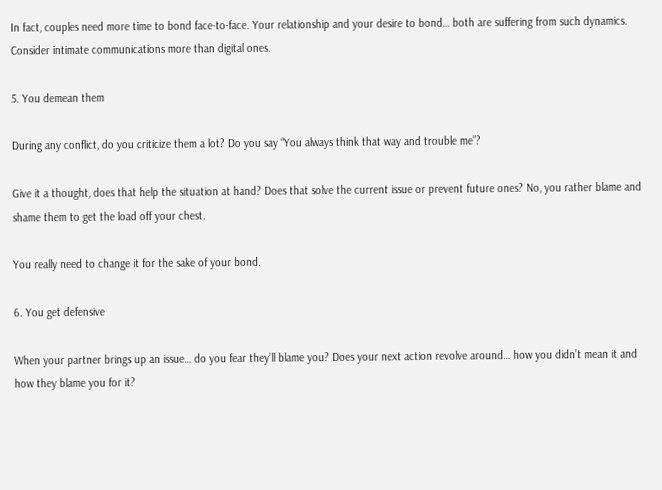In fact, couples need more time to bond face-to-face. Your relationship and your desire to bond… both are suffering from such dynamics. Consider intimate communications more than digital ones.

5. You demean them

During any conflict, do you criticize them a lot? Do you say “You always think that way and trouble me”?

Give it a thought, does that help the situation at hand? Does that solve the current issue or prevent future ones? No, you rather blame and shame them to get the load off your chest.

You really need to change it for the sake of your bond.

6. You get defensive

When your partner brings up an issue… do you fear they’ll blame you? Does your next action revolve around… how you didn’t mean it and how they blame you for it?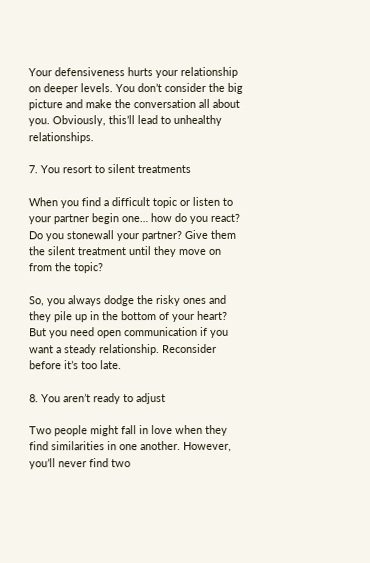Your defensiveness hurts your relationship on deeper levels. You don’t consider the big picture and make the conversation all about you. Obviously, this’ll lead to unhealthy relationships.

7. You resort to silent treatments

When you find a difficult topic or listen to your partner begin one… how do you react? Do you stonewall your partner? Give them the silent treatment until they move on from the topic?

So, you always dodge the risky ones and they pile up in the bottom of your heart? But you need open communication if you want a steady relationship. Reconsider before it’s too late.

8. You aren’t ready to adjust

Two people might fall in love when they find similarities in one another. However, you’ll never find two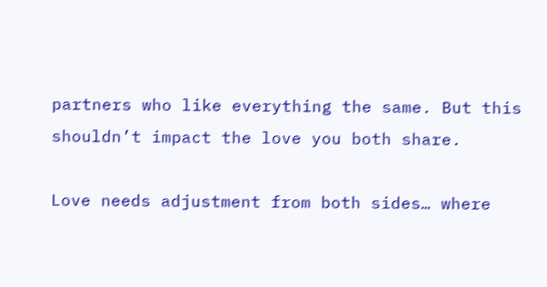partners who like everything the same. But this shouldn’t impact the love you both share.

Love needs adjustment from both sides… where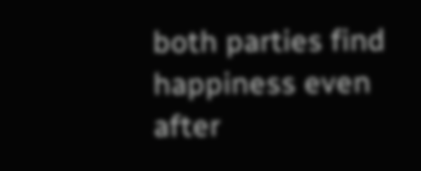both parties find happiness even after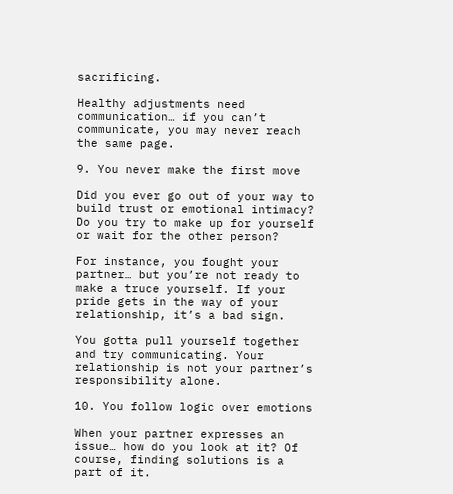sacrificing.

Healthy adjustments need communication… if you can’t communicate, you may never reach the same page.

9. You never make the first move

Did you ever go out of your way to build trust or emotional intimacy? Do you try to make up for yourself or wait for the other person?

For instance, you fought your partner… but you’re not ready to make a truce yourself. If your pride gets in the way of your relationship, it’s a bad sign.

You gotta pull yourself together and try communicating. Your relationship is not your partner’s responsibility alone.

10. You follow logic over emotions

When your partner expresses an issue… how do you look at it? Of course, finding solutions is a part of it.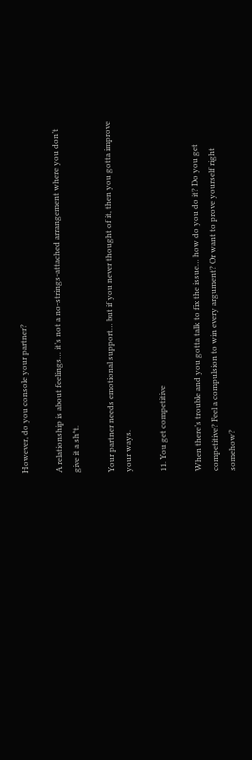However, do you console your partner?

A relationship is about feelings… it’s not a no-strings-attached arrangement where you don’t give it a sh*t.

Your partner needs emotional support… but if you never thought of it, then you gotta improve your ways.

11. You get competitive

When there’s trouble and you gotta talk to fix the issue… how do you do it? Do you get competitive? Feel a compulsion to win every argument? Or want to prove yourself right somehow?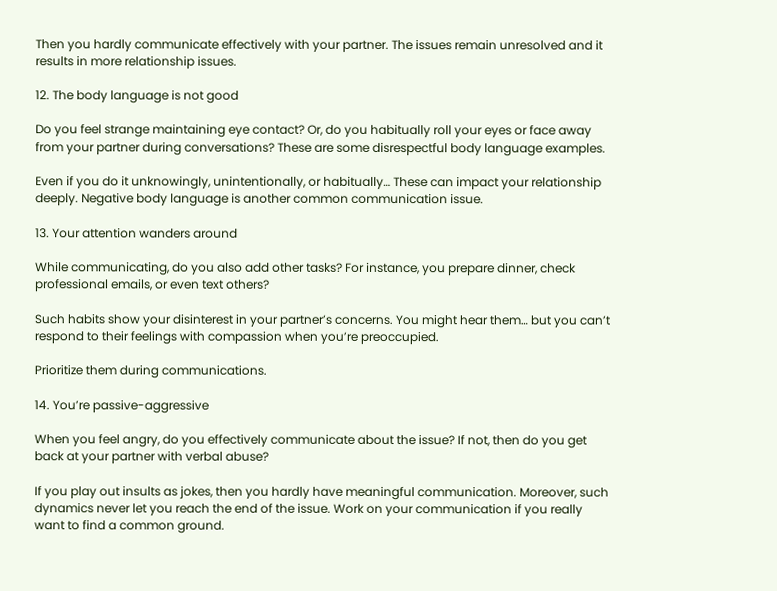Then you hardly communicate effectively with your partner. The issues remain unresolved and it results in more relationship issues.

12. The body language is not good

Do you feel strange maintaining eye contact? Or, do you habitually roll your eyes or face away from your partner during conversations? These are some disrespectful body language examples.

Even if you do it unknowingly, unintentionally, or habitually… These can impact your relationship deeply. Negative body language is another common communication issue.

13. Your attention wanders around

While communicating, do you also add other tasks? For instance, you prepare dinner, check professional emails, or even text others?

Such habits show your disinterest in your partner’s concerns. You might hear them… but you can’t respond to their feelings with compassion when you’re preoccupied.

Prioritize them during communications.

14. You’re passive-aggressive

When you feel angry, do you effectively communicate about the issue? If not, then do you get back at your partner with verbal abuse?

If you play out insults as jokes, then you hardly have meaningful communication. Moreover, such dynamics never let you reach the end of the issue. Work on your communication if you really want to find a common ground.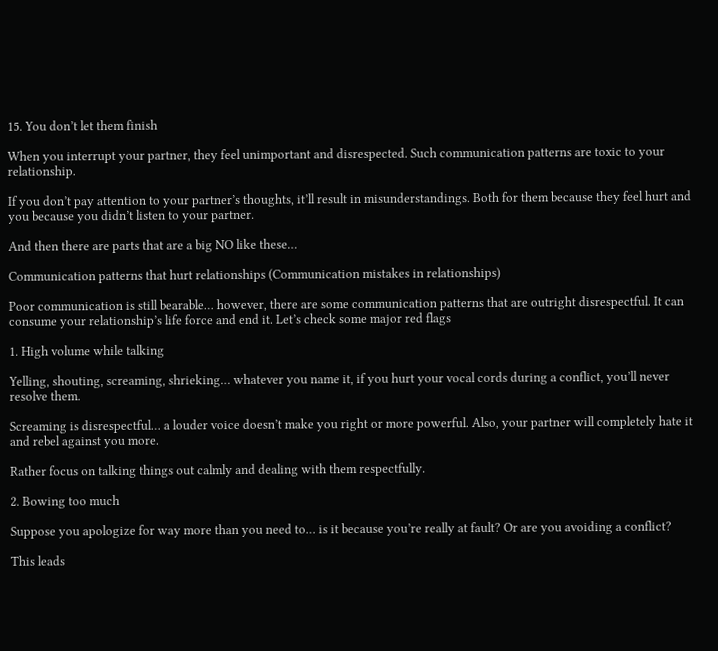15. You don’t let them finish

When you interrupt your partner, they feel unimportant and disrespected. Such communication patterns are toxic to your relationship.

If you don’t pay attention to your partner’s thoughts, it’ll result in misunderstandings. Both for them because they feel hurt and you because you didn’t listen to your partner.

And then there are parts that are a big NO like these…

Communication patterns that hurt relationships (Communication mistakes in relationships)

Poor communication is still bearable… however, there are some communication patterns that are outright disrespectful. It can consume your relationship’s life force and end it. Let’s check some major red flags

1. High volume while talking

Yelling, shouting, screaming, shrieking… whatever you name it, if you hurt your vocal cords during a conflict, you’ll never resolve them.

Screaming is disrespectful… a louder voice doesn’t make you right or more powerful. Also, your partner will completely hate it and rebel against you more.

Rather focus on talking things out calmly and dealing with them respectfully.

2. Bowing too much

Suppose you apologize for way more than you need to… is it because you’re really at fault? Or are you avoiding a conflict?

This leads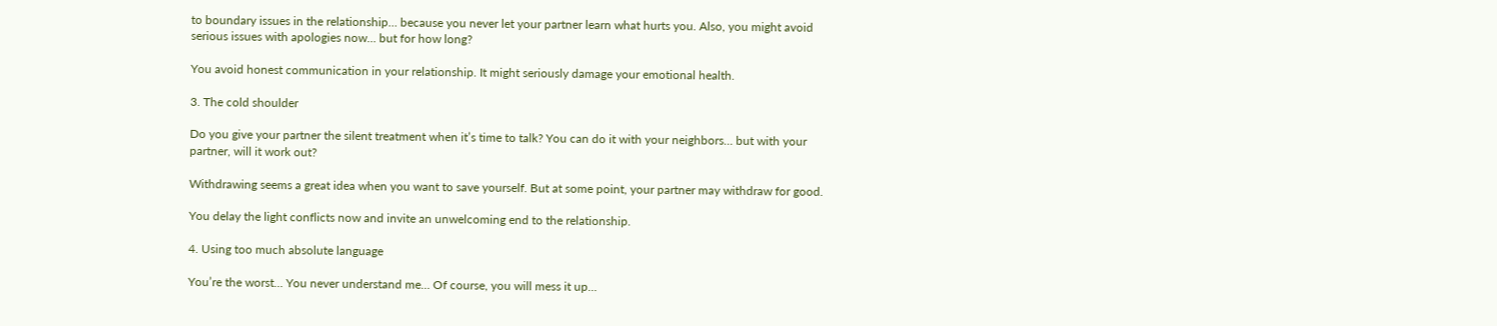to boundary issues in the relationship… because you never let your partner learn what hurts you. Also, you might avoid serious issues with apologies now… but for how long?

You avoid honest communication in your relationship. It might seriously damage your emotional health.

3. The cold shoulder

Do you give your partner the silent treatment when it’s time to talk? You can do it with your neighbors… but with your partner, will it work out?

Withdrawing seems a great idea when you want to save yourself. But at some point, your partner may withdraw for good.

You delay the light conflicts now and invite an unwelcoming end to the relationship.

4. Using too much absolute language

You’re the worst… You never understand me… Of course, you will mess it up…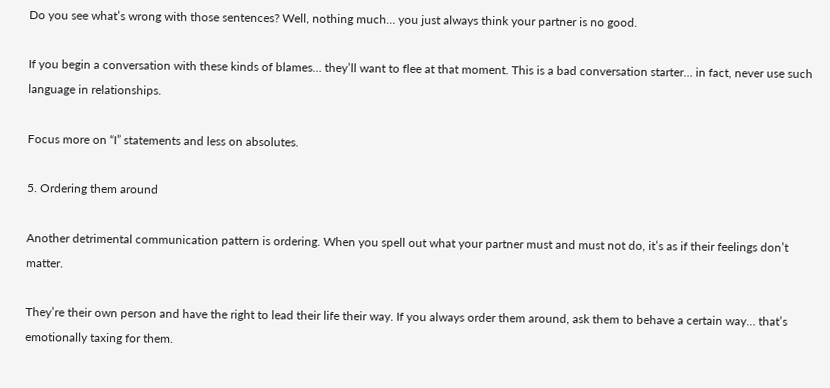Do you see what’s wrong with those sentences? Well, nothing much… you just always think your partner is no good.

If you begin a conversation with these kinds of blames… they’ll want to flee at that moment. This is a bad conversation starter… in fact, never use such language in relationships.

Focus more on “I” statements and less on absolutes.

5. Ordering them around

Another detrimental communication pattern is ordering. When you spell out what your partner must and must not do, it’s as if their feelings don’t matter.

They’re their own person and have the right to lead their life their way. If you always order them around, ask them to behave a certain way… that’s emotionally taxing for them.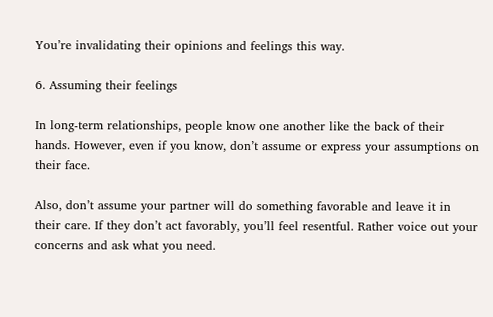You’re invalidating their opinions and feelings this way.

6. Assuming their feelings

In long-term relationships, people know one another like the back of their hands. However, even if you know, don’t assume or express your assumptions on their face.

Also, don’t assume your partner will do something favorable and leave it in their care. If they don’t act favorably, you’ll feel resentful. Rather voice out your concerns and ask what you need.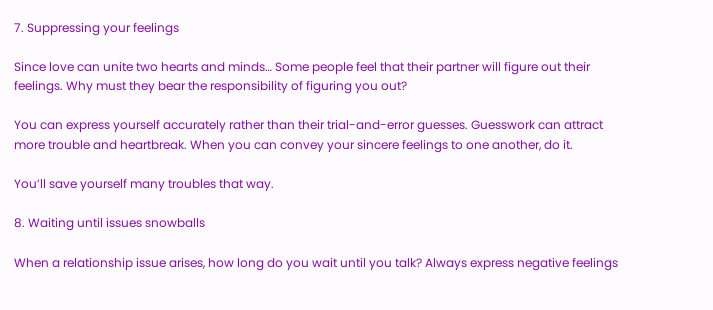7. Suppressing your feelings

Since love can unite two hearts and minds… Some people feel that their partner will figure out their feelings. Why must they bear the responsibility of figuring you out?

You can express yourself accurately rather than their trial-and-error guesses. Guesswork can attract more trouble and heartbreak. When you can convey your sincere feelings to one another, do it.

You’ll save yourself many troubles that way.

8. Waiting until issues snowballs

When a relationship issue arises, how long do you wait until you talk? Always express negative feelings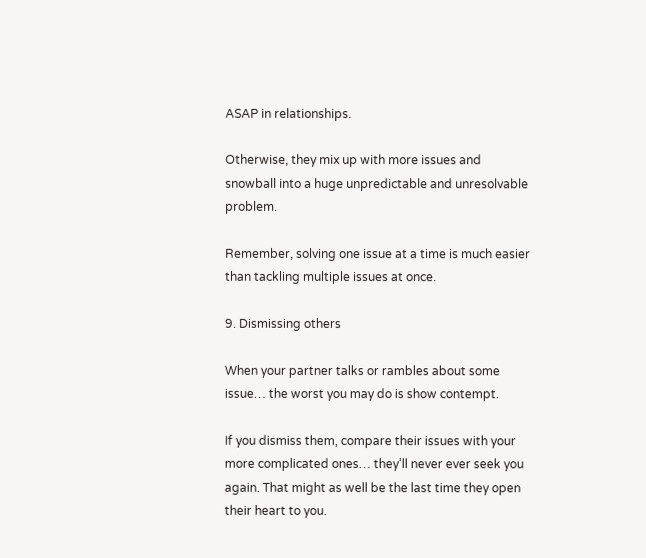ASAP in relationships.

Otherwise, they mix up with more issues and snowball into a huge unpredictable and unresolvable problem.

Remember, solving one issue at a time is much easier than tackling multiple issues at once.

9. Dismissing others

When your partner talks or rambles about some issue… the worst you may do is show contempt.

If you dismiss them, compare their issues with your more complicated ones… they’ll never ever seek you again. That might as well be the last time they open their heart to you.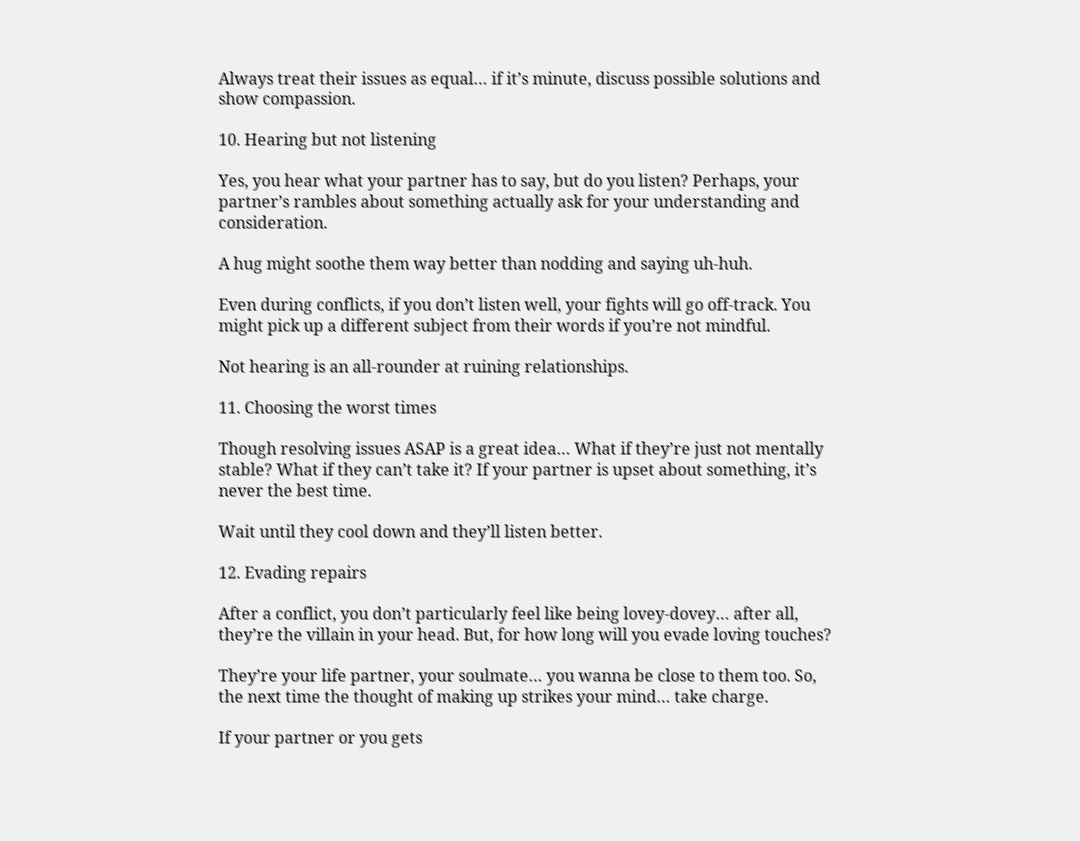Always treat their issues as equal… if it’s minute, discuss possible solutions and show compassion.

10. Hearing but not listening

Yes, you hear what your partner has to say, but do you listen? Perhaps, your partner’s rambles about something actually ask for your understanding and consideration.

A hug might soothe them way better than nodding and saying uh-huh.

Even during conflicts, if you don’t listen well, your fights will go off-track. You might pick up a different subject from their words if you’re not mindful.

Not hearing is an all-rounder at ruining relationships.

11. Choosing the worst times

Though resolving issues ASAP is a great idea… What if they’re just not mentally stable? What if they can’t take it? If your partner is upset about something, it’s never the best time.

Wait until they cool down and they’ll listen better.

12. Evading repairs

After a conflict, you don’t particularly feel like being lovey-dovey… after all, they’re the villain in your head. But, for how long will you evade loving touches?

They’re your life partner, your soulmate… you wanna be close to them too. So, the next time the thought of making up strikes your mind… take charge.

If your partner or you gets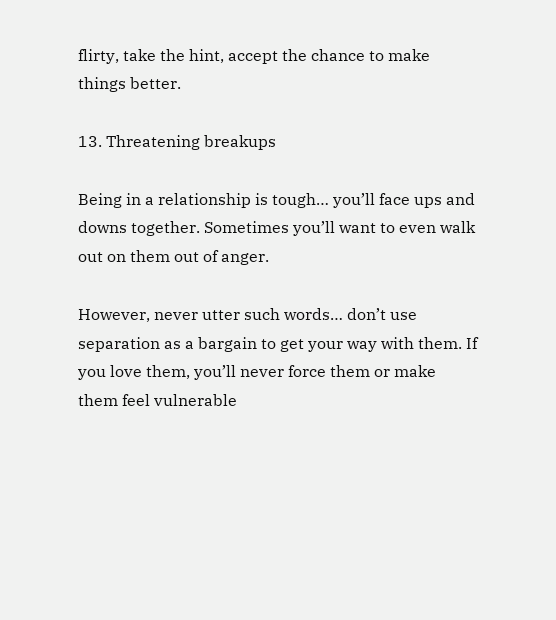flirty, take the hint, accept the chance to make things better.

13. Threatening breakups

Being in a relationship is tough… you’ll face ups and downs together. Sometimes you’ll want to even walk out on them out of anger.

However, never utter such words… don’t use separation as a bargain to get your way with them. If you love them, you’ll never force them or make them feel vulnerable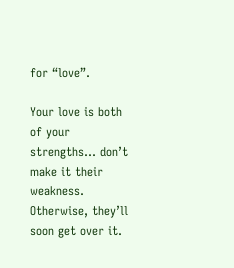for “love”.

Your love is both of your strengths… don’t make it their weakness. Otherwise, they’ll soon get over it.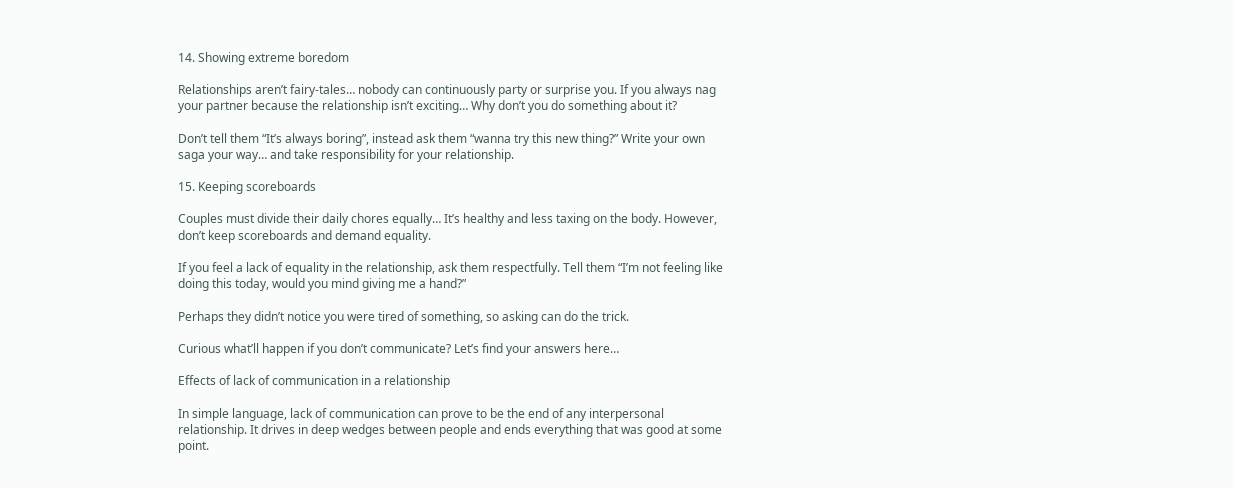14. Showing extreme boredom

Relationships aren’t fairy-tales… nobody can continuously party or surprise you. If you always nag your partner because the relationship isn’t exciting… Why don’t you do something about it?

Don’t tell them “It’s always boring”, instead ask them “wanna try this new thing?” Write your own saga your way… and take responsibility for your relationship.

15. Keeping scoreboards

Couples must divide their daily chores equally… It’s healthy and less taxing on the body. However, don’t keep scoreboards and demand equality.

If you feel a lack of equality in the relationship, ask them respectfully. Tell them “I’m not feeling like doing this today, would you mind giving me a hand?”

Perhaps they didn’t notice you were tired of something, so asking can do the trick.

Curious what’ll happen if you don’t communicate? Let’s find your answers here…

Effects of lack of communication in a relationship

In simple language, lack of communication can prove to be the end of any interpersonal relationship. It drives in deep wedges between people and ends everything that was good at some point.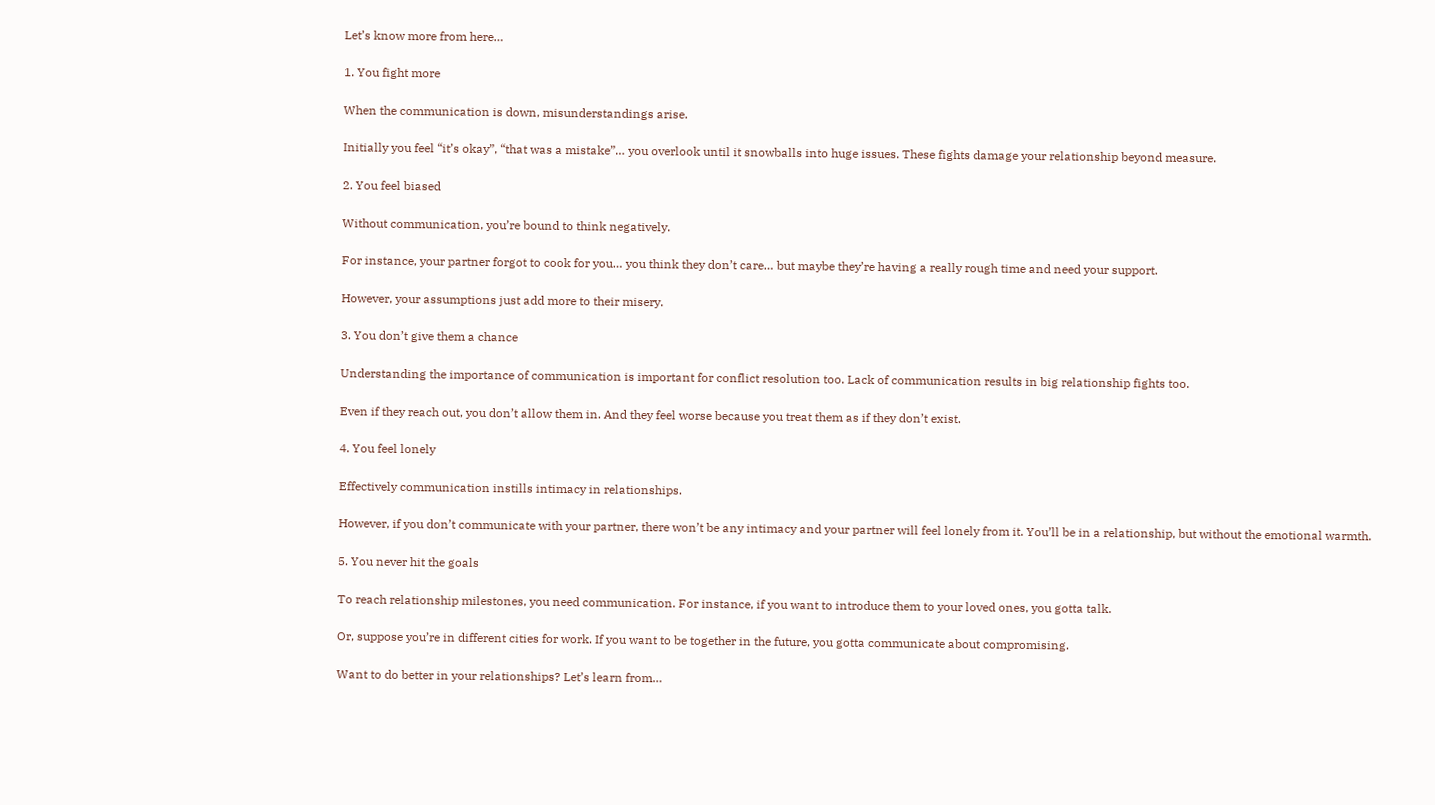Let’s know more from here…

1. You fight more

When the communication is down, misunderstandings arise.

Initially you feel “it’s okay”, “that was a mistake”… you overlook until it snowballs into huge issues. These fights damage your relationship beyond measure.

2. You feel biased

Without communication, you’re bound to think negatively.

For instance, your partner forgot to cook for you… you think they don’t care… but maybe they’re having a really rough time and need your support.

However, your assumptions just add more to their misery.

3. You don’t give them a chance

Understanding the importance of communication is important for conflict resolution too. Lack of communication results in big relationship fights too.

Even if they reach out, you don’t allow them in. And they feel worse because you treat them as if they don’t exist.

4. You feel lonely

Effectively communication instills intimacy in relationships.

However, if you don’t communicate with your partner, there won’t be any intimacy and your partner will feel lonely from it. You’ll be in a relationship, but without the emotional warmth.

5. You never hit the goals

To reach relationship milestones, you need communication. For instance, if you want to introduce them to your loved ones, you gotta talk.

Or, suppose you’re in different cities for work. If you want to be together in the future, you gotta communicate about compromising.

Want to do better in your relationships? Let’s learn from…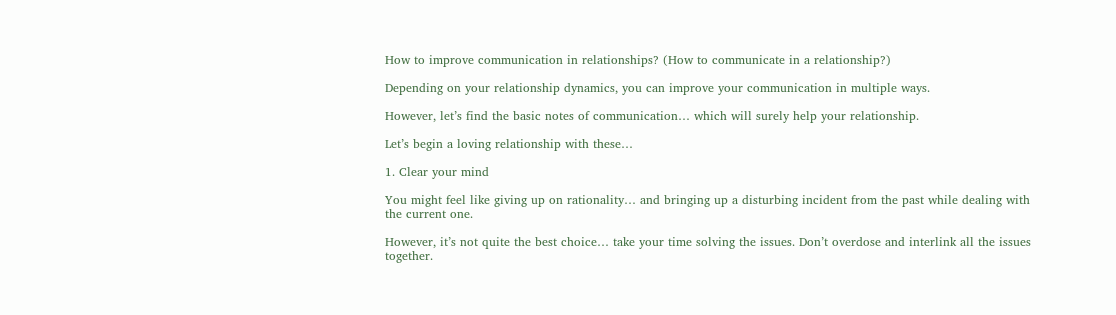How to improve communication in relationships? (How to communicate in a relationship?)

Depending on your relationship dynamics, you can improve your communication in multiple ways.

However, let’s find the basic notes of communication… which will surely help your relationship.

Let’s begin a loving relationship with these…

1. Clear your mind

You might feel like giving up on rationality… and bringing up a disturbing incident from the past while dealing with the current one.

However, it’s not quite the best choice… take your time solving the issues. Don’t overdose and interlink all the issues together.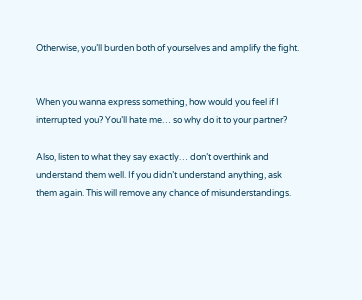Otherwise, you’ll burden both of yourselves and amplify the fight.


When you wanna express something, how would you feel if I interrupted you? You’ll hate me… so why do it to your partner?

Also, listen to what they say exactly… don’t overthink and understand them well. If you didn’t understand anything, ask them again. This will remove any chance of misunderstandings.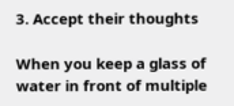3. Accept their thoughts

When you keep a glass of water in front of multiple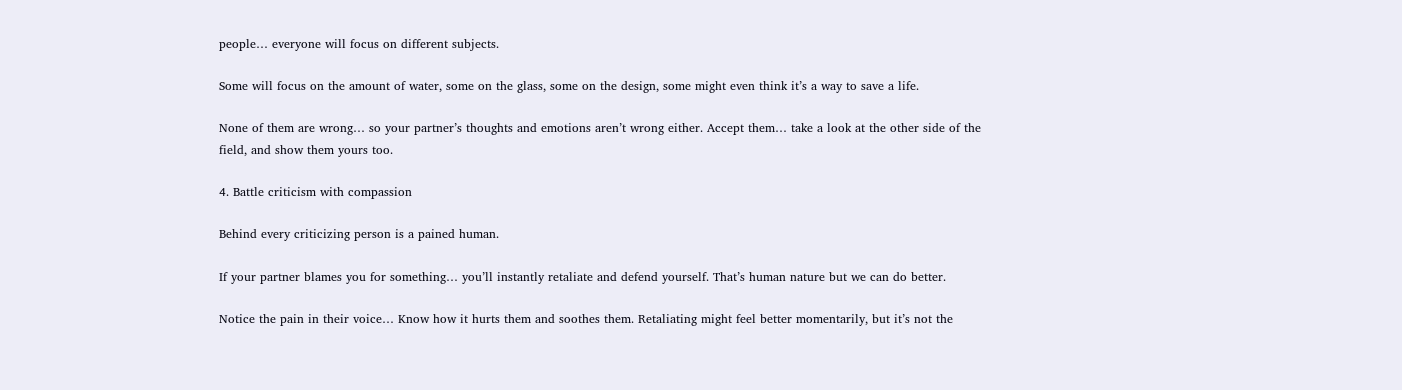people… everyone will focus on different subjects.

Some will focus on the amount of water, some on the glass, some on the design, some might even think it’s a way to save a life.

None of them are wrong… so your partner’s thoughts and emotions aren’t wrong either. Accept them… take a look at the other side of the field, and show them yours too.

4. Battle criticism with compassion

Behind every criticizing person is a pained human.

If your partner blames you for something… you’ll instantly retaliate and defend yourself. That’s human nature but we can do better.

Notice the pain in their voice… Know how it hurts them and soothes them. Retaliating might feel better momentarily, but it’s not the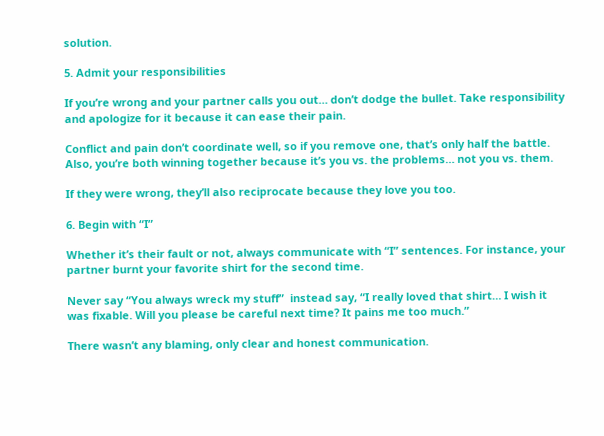solution.

5. Admit your responsibilities

If you’re wrong and your partner calls you out… don’t dodge the bullet. Take responsibility and apologize for it because it can ease their pain.

Conflict and pain don’t coordinate well, so if you remove one, that’s only half the battle. Also, you’re both winning together because it’s you vs. the problems… not you vs. them.

If they were wrong, they’ll also reciprocate because they love you too.

6. Begin with “I”

Whether it’s their fault or not, always communicate with “I” sentences. For instance, your partner burnt your favorite shirt for the second time.

Never say “You always wreck my stuff”  instead say, “I really loved that shirt… I wish it was fixable. Will you please be careful next time? It pains me too much.”

There wasn’t any blaming, only clear and honest communication.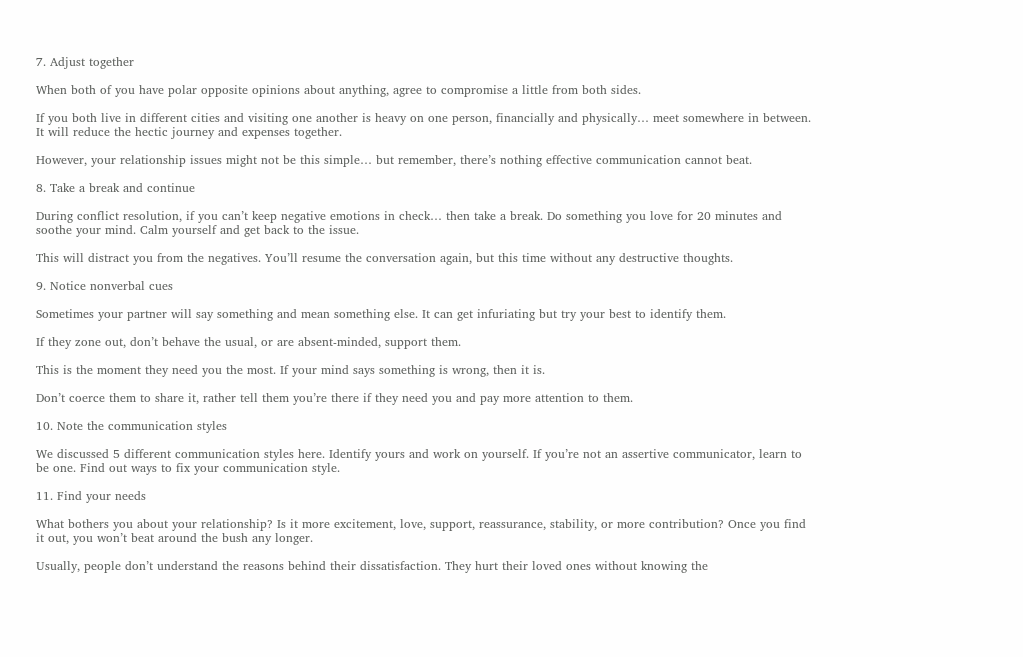7. Adjust together

When both of you have polar opposite opinions about anything, agree to compromise a little from both sides.

If you both live in different cities and visiting one another is heavy on one person, financially and physically… meet somewhere in between. It will reduce the hectic journey and expenses together.

However, your relationship issues might not be this simple… but remember, there’s nothing effective communication cannot beat.

8. Take a break and continue

During conflict resolution, if you can’t keep negative emotions in check… then take a break. Do something you love for 20 minutes and soothe your mind. Calm yourself and get back to the issue.

This will distract you from the negatives. You’ll resume the conversation again, but this time without any destructive thoughts.

9. Notice nonverbal cues

Sometimes your partner will say something and mean something else. It can get infuriating but try your best to identify them.

If they zone out, don’t behave the usual, or are absent-minded, support them.

This is the moment they need you the most. If your mind says something is wrong, then it is.

Don’t coerce them to share it, rather tell them you’re there if they need you and pay more attention to them.

10. Note the communication styles

We discussed 5 different communication styles here. Identify yours and work on yourself. If you’re not an assertive communicator, learn to be one. Find out ways to fix your communication style.

11. Find your needs

What bothers you about your relationship? Is it more excitement, love, support, reassurance, stability, or more contribution? Once you find it out, you won’t beat around the bush any longer.

Usually, people don’t understand the reasons behind their dissatisfaction. They hurt their loved ones without knowing the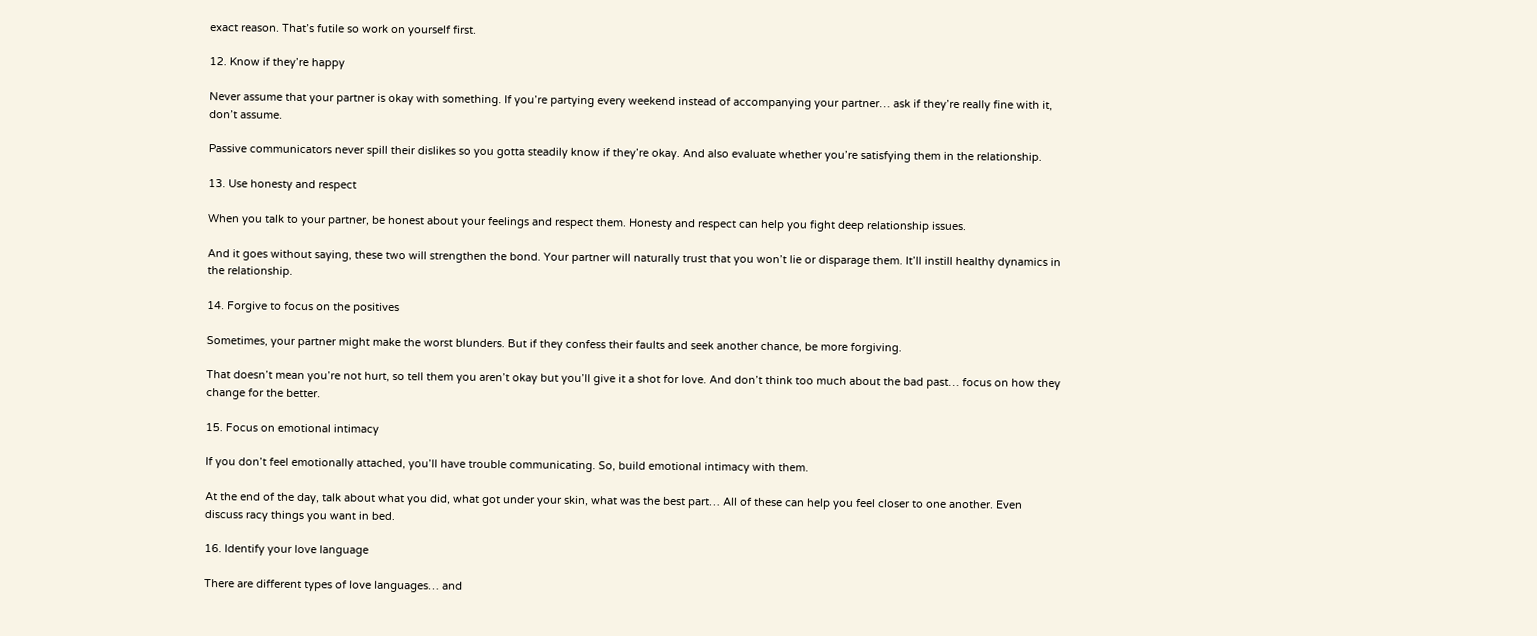exact reason. That’s futile so work on yourself first.

12. Know if they’re happy

Never assume that your partner is okay with something. If you’re partying every weekend instead of accompanying your partner… ask if they’re really fine with it, don’t assume.

Passive communicators never spill their dislikes so you gotta steadily know if they’re okay. And also evaluate whether you’re satisfying them in the relationship.

13. Use honesty and respect

When you talk to your partner, be honest about your feelings and respect them. Honesty and respect can help you fight deep relationship issues.

And it goes without saying, these two will strengthen the bond. Your partner will naturally trust that you won’t lie or disparage them. It’ll instill healthy dynamics in the relationship.

14. Forgive to focus on the positives

Sometimes, your partner might make the worst blunders. But if they confess their faults and seek another chance, be more forgiving.

That doesn’t mean you’re not hurt, so tell them you aren’t okay but you’ll give it a shot for love. And don’t think too much about the bad past… focus on how they change for the better.

15. Focus on emotional intimacy

If you don’t feel emotionally attached, you’ll have trouble communicating. So, build emotional intimacy with them.

At the end of the day, talk about what you did, what got under your skin, what was the best part… All of these can help you feel closer to one another. Even discuss racy things you want in bed.

16. Identify your love language

There are different types of love languages… and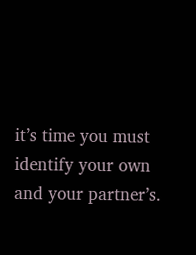it’s time you must identify your own and your partner’s.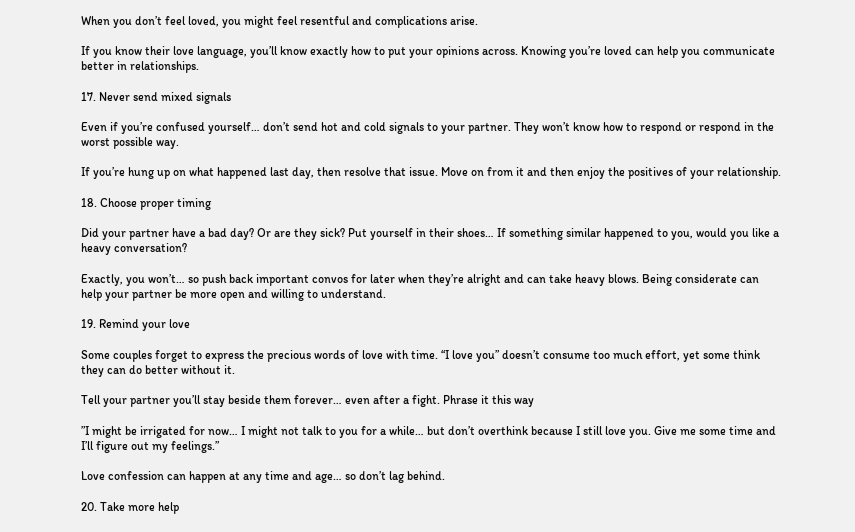When you don’t feel loved, you might feel resentful and complications arise.

If you know their love language, you’ll know exactly how to put your opinions across. Knowing you’re loved can help you communicate better in relationships.

17. Never send mixed signals

Even if you’re confused yourself… don’t send hot and cold signals to your partner. They won’t know how to respond or respond in the worst possible way.

If you’re hung up on what happened last day, then resolve that issue. Move on from it and then enjoy the positives of your relationship.

18. Choose proper timing

Did your partner have a bad day? Or are they sick? Put yourself in their shoes… If something similar happened to you, would you like a heavy conversation?

Exactly, you won’t… so push back important convos for later when they’re alright and can take heavy blows. Being considerate can help your partner be more open and willing to understand.

19. Remind your love

Some couples forget to express the precious words of love with time. “I love you” doesn’t consume too much effort, yet some think they can do better without it.

Tell your partner you’ll stay beside them forever… even after a fight. Phrase it this way

”I might be irrigated for now… I might not talk to you for a while… but don’t overthink because I still love you. Give me some time and I’ll figure out my feelings.”

Love confession can happen at any time and age… so don’t lag behind.

20. Take more help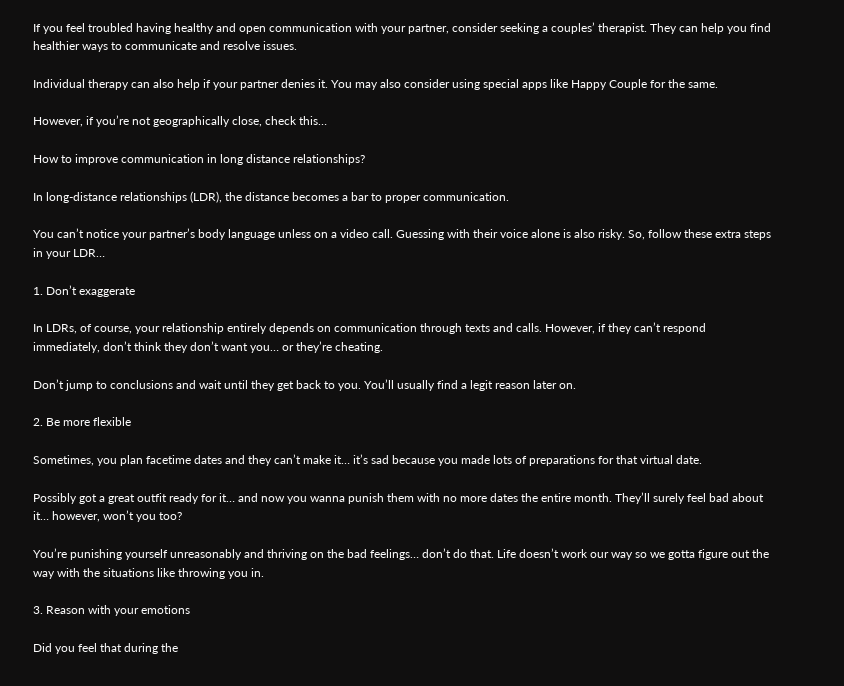If you feel troubled having healthy and open communication with your partner, consider seeking a couples’ therapist. They can help you find healthier ways to communicate and resolve issues.

Individual therapy can also help if your partner denies it. You may also consider using special apps like Happy Couple for the same.

However, if you’re not geographically close, check this…

How to improve communication in long distance relationships?

In long-distance relationships (LDR), the distance becomes a bar to proper communication.

You can’t notice your partner’s body language unless on a video call. Guessing with their voice alone is also risky. So, follow these extra steps in your LDR…

1. Don’t exaggerate

In LDRs, of course, your relationship entirely depends on communication through texts and calls. However, if they can’t respond immediately, don’t think they don’t want you… or they’re cheating.

Don’t jump to conclusions and wait until they get back to you. You’ll usually find a legit reason later on.

2. Be more flexible

Sometimes, you plan facetime dates and they can’t make it… it’s sad because you made lots of preparations for that virtual date.

Possibly got a great outfit ready for it… and now you wanna punish them with no more dates the entire month. They’ll surely feel bad about it… however, won’t you too?

You’re punishing yourself unreasonably and thriving on the bad feelings… don’t do that. Life doesn’t work our way so we gotta figure out the way with the situations like throwing you in.

3. Reason with your emotions

Did you feel that during the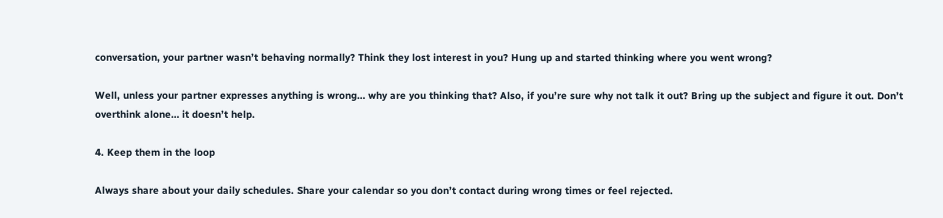conversation, your partner wasn’t behaving normally? Think they lost interest in you? Hung up and started thinking where you went wrong?

Well, unless your partner expresses anything is wrong… why are you thinking that? Also, if you’re sure why not talk it out? Bring up the subject and figure it out. Don’t overthink alone… it doesn’t help.

4. Keep them in the loop

Always share about your daily schedules. Share your calendar so you don’t contact during wrong times or feel rejected.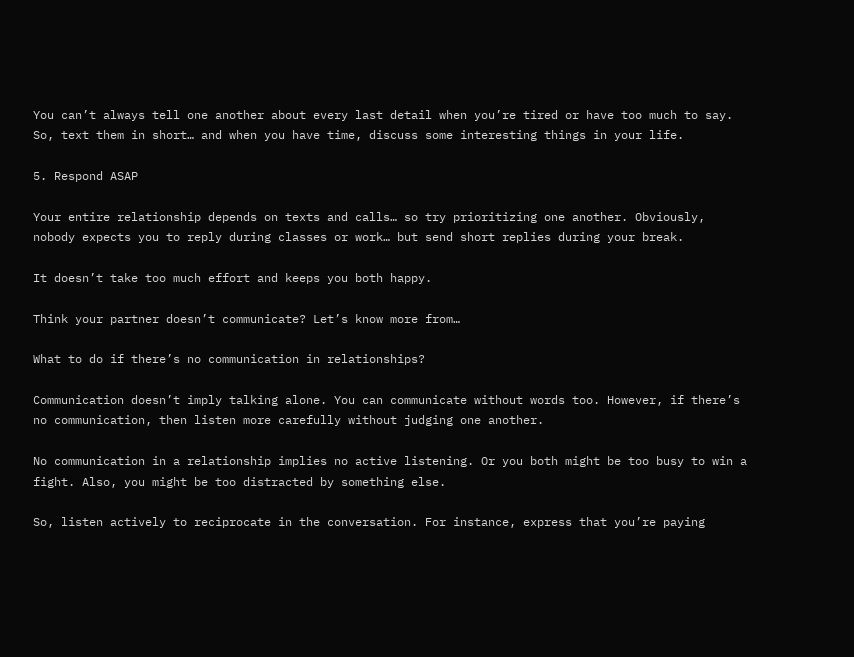You can’t always tell one another about every last detail when you’re tired or have too much to say. So, text them in short… and when you have time, discuss some interesting things in your life.

5. Respond ASAP

Your entire relationship depends on texts and calls… so try prioritizing one another. Obviously, nobody expects you to reply during classes or work… but send short replies during your break.

It doesn’t take too much effort and keeps you both happy.

Think your partner doesn’t communicate? Let’s know more from…

What to do if there’s no communication in relationships?

Communication doesn’t imply talking alone. You can communicate without words too. However, if there’s no communication, then listen more carefully without judging one another.

No communication in a relationship implies no active listening. Or you both might be too busy to win a fight. Also, you might be too distracted by something else.

So, listen actively to reciprocate in the conversation. For instance, express that you’re paying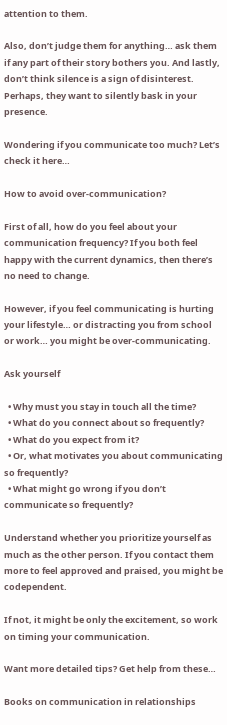attention to them.

Also, don’t judge them for anything… ask them if any part of their story bothers you. And lastly, don’t think silence is a sign of disinterest. Perhaps, they want to silently bask in your presence.

Wondering if you communicate too much? Let’s check it here…

How to avoid over-communication?

First of all, how do you feel about your communication frequency? If you both feel happy with the current dynamics, then there’s no need to change.

However, if you feel communicating is hurting your lifestyle… or distracting you from school or work… you might be over-communicating.

Ask yourself

  • Why must you stay in touch all the time?
  • What do you connect about so frequently?
  • What do you expect from it?
  • Or, what motivates you about communicating so frequently?
  • What might go wrong if you don’t communicate so frequently?

Understand whether you prioritize yourself as much as the other person. If you contact them more to feel approved and praised, you might be codependent.

If not, it might be only the excitement, so work on timing your communication.

Want more detailed tips? Get help from these…

Books on communication in relationships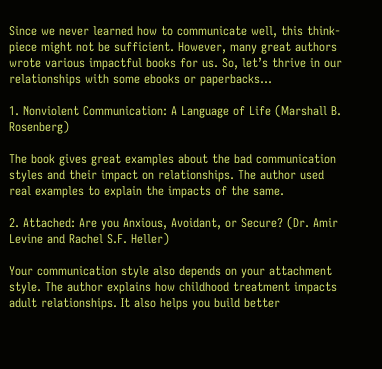Since we never learned how to communicate well, this think-piece might not be sufficient. However, many great authors wrote various impactful books for us. So, let’s thrive in our relationships with some ebooks or paperbacks…

1. Nonviolent Communication: A Language of Life (Marshall B. Rosenberg)

The book gives great examples about the bad communication styles and their impact on relationships. The author used real examples to explain the impacts of the same.

2. Attached: Are you Anxious, Avoidant, or Secure? (Dr. Amir Levine and Rachel S.F. Heller)

Your communication style also depends on your attachment style. The author explains how childhood treatment impacts adult relationships. It also helps you build better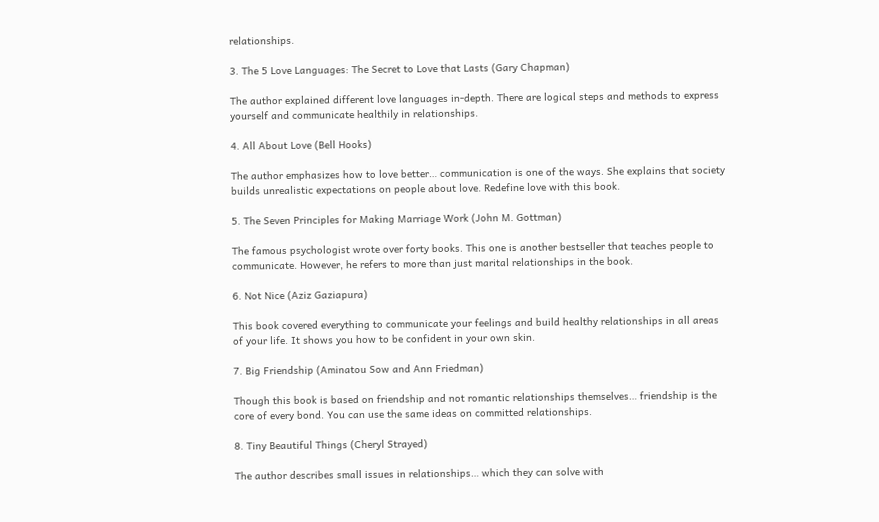relationships.

3. The 5 Love Languages: The Secret to Love that Lasts (Gary Chapman)

The author explained different love languages in-depth. There are logical steps and methods to express yourself and communicate healthily in relationships.

4. All About Love (Bell Hooks)

The author emphasizes how to love better… communication is one of the ways. She explains that society builds unrealistic expectations on people about love. Redefine love with this book.

5. The Seven Principles for Making Marriage Work (John M. Gottman)

The famous psychologist wrote over forty books. This one is another bestseller that teaches people to communicate. However, he refers to more than just marital relationships in the book.

6. Not Nice (Aziz Gaziapura)

This book covered everything to communicate your feelings and build healthy relationships in all areas of your life. It shows you how to be confident in your own skin.

7. Big Friendship (Aminatou Sow and Ann Friedman)

Though this book is based on friendship and not romantic relationships themselves… friendship is the core of every bond. You can use the same ideas on committed relationships.

8. Tiny Beautiful Things (Cheryl Strayed)

The author describes small issues in relationships… which they can solve with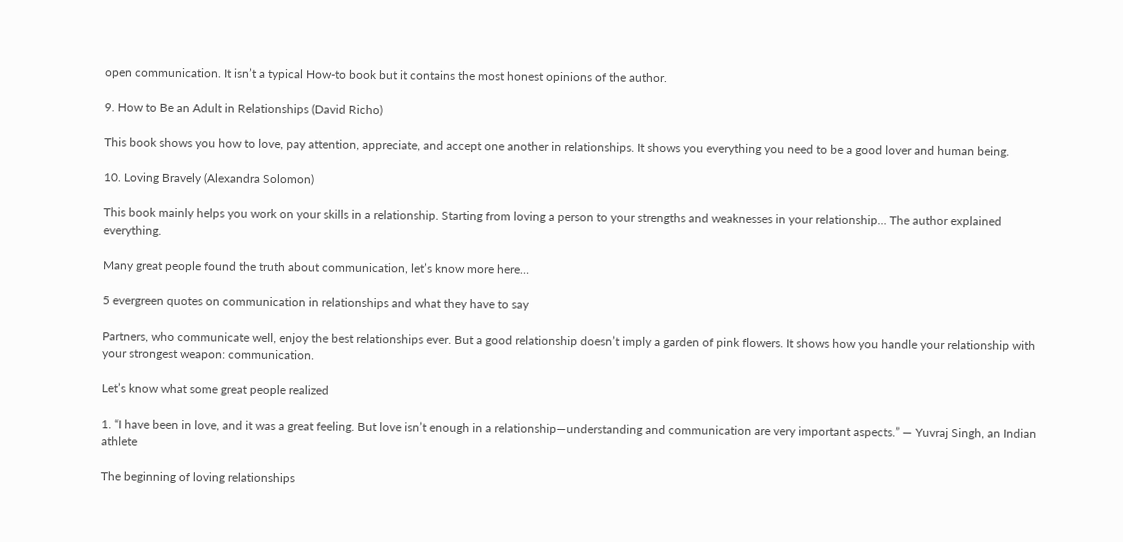open communication. It isn’t a typical How-to book but it contains the most honest opinions of the author.

9. How to Be an Adult in Relationships (David Richo)

This book shows you how to love, pay attention, appreciate, and accept one another in relationships. It shows you everything you need to be a good lover and human being.

10. Loving Bravely (Alexandra Solomon)

This book mainly helps you work on your skills in a relationship. Starting from loving a person to your strengths and weaknesses in your relationship… The author explained everything.

Many great people found the truth about communication, let’s know more here…

5 evergreen quotes on communication in relationships and what they have to say

Partners, who communicate well, enjoy the best relationships ever. But a good relationship doesn’t imply a garden of pink flowers. It shows how you handle your relationship with your strongest weapon: communication.

Let’s know what some great people realized

1. “I have been in love, and it was a great feeling. But love isn’t enough in a relationship—understanding and communication are very important aspects.” — Yuvraj Singh, an Indian athlete

The beginning of loving relationships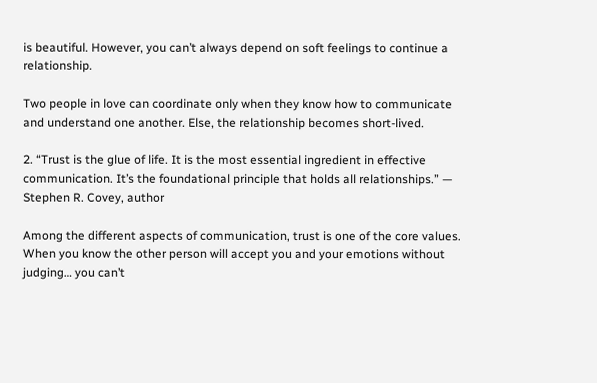is beautiful. However, you can’t always depend on soft feelings to continue a relationship.

Two people in love can coordinate only when they know how to communicate and understand one another. Else, the relationship becomes short-lived.

2. “Trust is the glue of life. It is the most essential ingredient in effective communication. It’s the foundational principle that holds all relationships.” — Stephen R. Covey, author

Among the different aspects of communication, trust is one of the core values. When you know the other person will accept you and your emotions without judging… you can’t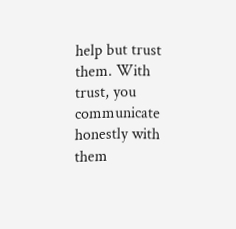help but trust them. With trust, you communicate honestly with them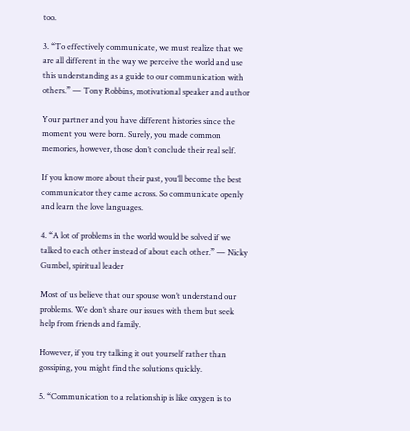too.

3. “To effectively communicate, we must realize that we are all different in the way we perceive the world and use this understanding as a guide to our communication with others.” — Tony Robbins, motivational speaker and author

Your partner and you have different histories since the moment you were born. Surely, you made common memories, however, those don’t conclude their real self.

If you know more about their past, you’ll become the best communicator they came across. So communicate openly and learn the love languages.

4. “A lot of problems in the world would be solved if we talked to each other instead of about each other.” — Nicky Gumbel, spiritual leader

Most of us believe that our spouse won’t understand our problems. We don’t share our issues with them but seek help from friends and family.

However, if you try talking it out yourself rather than gossiping, you might find the solutions quickly.

5. “Communication to a relationship is like oxygen is to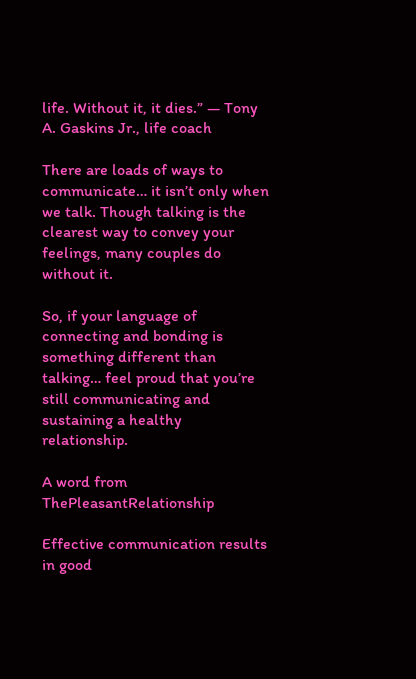life. Without it, it dies.” — Tony A. Gaskins Jr., life coach

There are loads of ways to communicate… it isn’t only when we talk. Though talking is the clearest way to convey your feelings, many couples do without it.

So, if your language of connecting and bonding is something different than talking… feel proud that you’re still communicating and sustaining a healthy relationship.

A word from ThePleasantRelationship

Effective communication results in good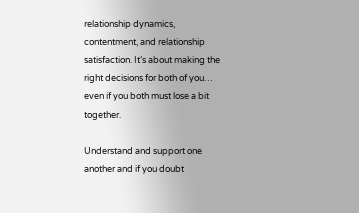relationship dynamics, contentment, and relationship satisfaction. It’s about making the right decisions for both of you… even if you both must lose a bit together.

Understand and support one another and if you doubt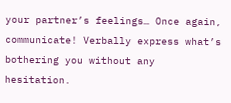your partner’s feelings… Once again, communicate! Verbally express what’s bothering you without any hesitation.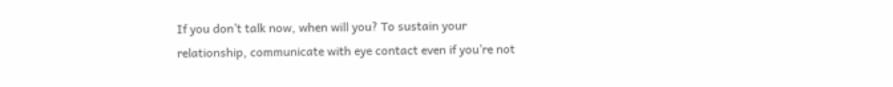If you don’t talk now, when will you? To sustain your relationship, communicate with eye contact even if you’re not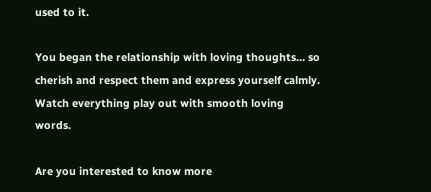used to it.

You began the relationship with loving thoughts… so cherish and respect them and express yourself calmly. Watch everything play out with smooth loving words.

Are you interested to know more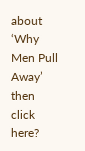about ‘Why Men Pull Away’ then click here?